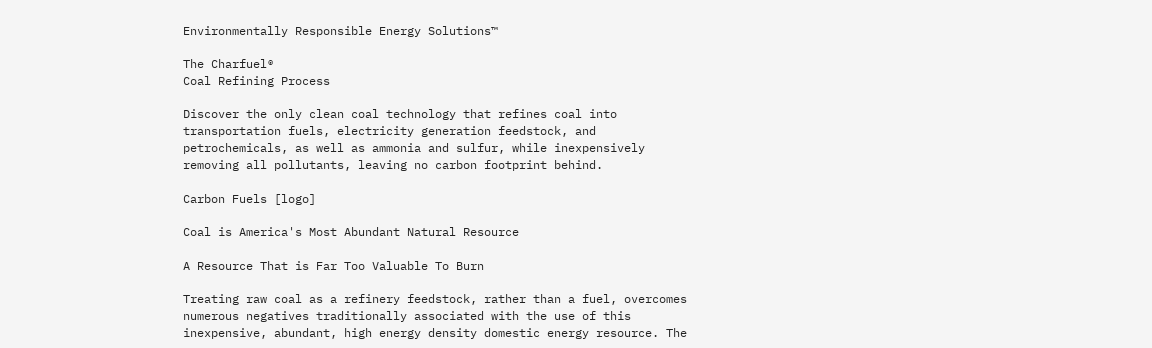Environmentally Responsible Energy Solutions™

The Charfuel®
Coal Refining Process

Discover the only clean coal technology that refines coal into transportation fuels, electricity generation feedstock, and petrochemicals, as well as ammonia and sulfur, while inexpensively removing all pollutants, leaving no carbon footprint behind.

Carbon Fuels [logo]

Coal is America's Most Abundant Natural Resource

A Resource That is Far Too Valuable To Burn

Treating raw coal as a refinery feedstock, rather than a fuel, overcomes numerous negatives traditionally associated with the use of this inexpensive, abundant, high energy density domestic energy resource. The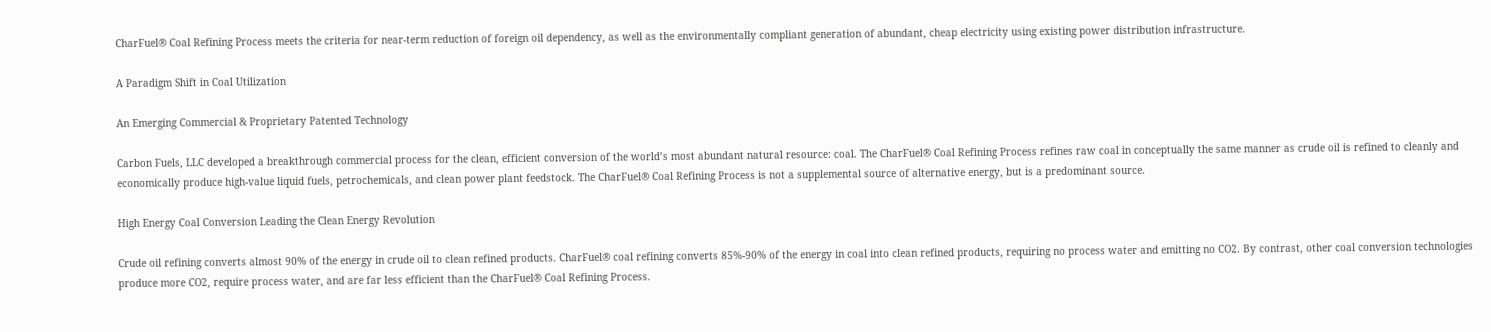CharFuel® Coal Refining Process meets the criteria for near-term reduction of foreign oil dependency, as well as the environmentally compliant generation of abundant, cheap electricity using existing power distribution infrastructure.

A Paradigm Shift in Coal Utilization

An Emerging Commercial & Proprietary Patented Technology

Carbon Fuels, LLC developed a breakthrough commercial process for the clean, efficient conversion of the world’s most abundant natural resource: coal. The CharFuel® Coal Refining Process refines raw coal in conceptually the same manner as crude oil is refined to cleanly and economically produce high-value liquid fuels, petrochemicals, and clean power plant feedstock. The CharFuel® Coal Refining Process is not a supplemental source of alternative energy, but is a predominant source.

High Energy Coal Conversion Leading the Clean Energy Revolution

Crude oil refining converts almost 90% of the energy in crude oil to clean refined products. CharFuel® coal refining converts 85%-90% of the energy in coal into clean refined products, requiring no process water and emitting no CO2. By contrast, other coal conversion technologies produce more CO2, require process water, and are far less efficient than the CharFuel® Coal Refining Process.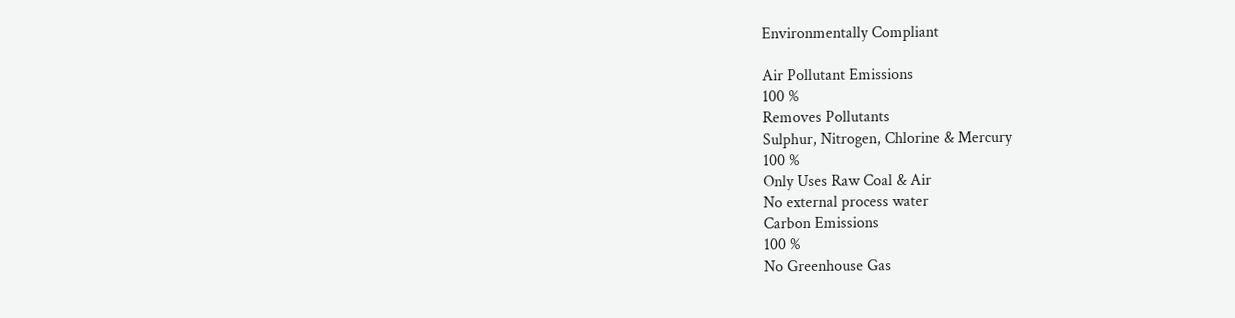Environmentally Compliant

Air Pollutant Emissions
100 %
Removes Pollutants
Sulphur, Nitrogen, Chlorine & Mercury
100 %
Only Uses Raw Coal & Air
No external process water
Carbon Emissions
100 %
No Greenhouse Gas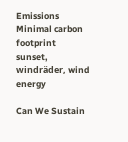Emissions
Minimal carbon footprint
sunset, windräder, wind energy

Can We Sustain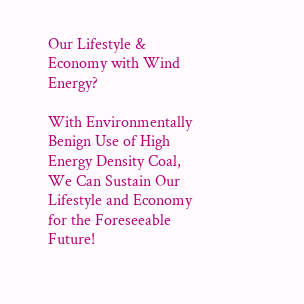Our Lifestyle & Economy with Wind Energy?

With Environmentally Benign Use of High Energy Density Coal, We Can Sustain Our Lifestyle and Economy for the Foreseeable Future!